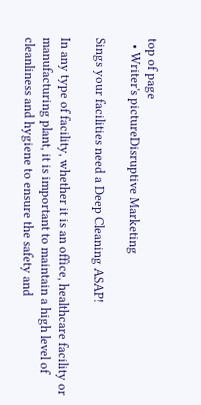top of page
  • Writer's pictureDisruptive Marketing

Sings your facilities need a Deep Cleaning ASAP!

In any type of facility, whether it is an office, healthcare facility or manufacturing plant, it is important to maintain a high level of cleanliness and hygiene to ensure the safety and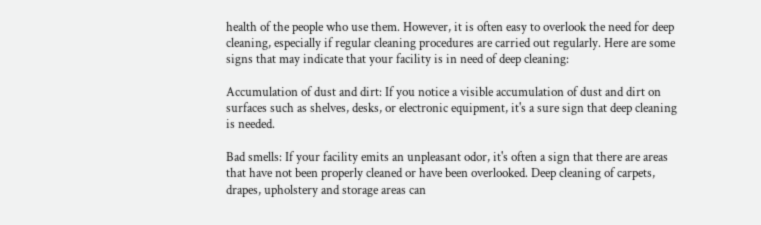health of the people who use them. However, it is often easy to overlook the need for deep cleaning, especially if regular cleaning procedures are carried out regularly. Here are some signs that may indicate that your facility is in need of deep cleaning:

Accumulation of dust and dirt: If you notice a visible accumulation of dust and dirt on surfaces such as shelves, desks, or electronic equipment, it's a sure sign that deep cleaning is needed.

Bad smells: If your facility emits an unpleasant odor, it's often a sign that there are areas that have not been properly cleaned or have been overlooked. Deep cleaning of carpets, drapes, upholstery and storage areas can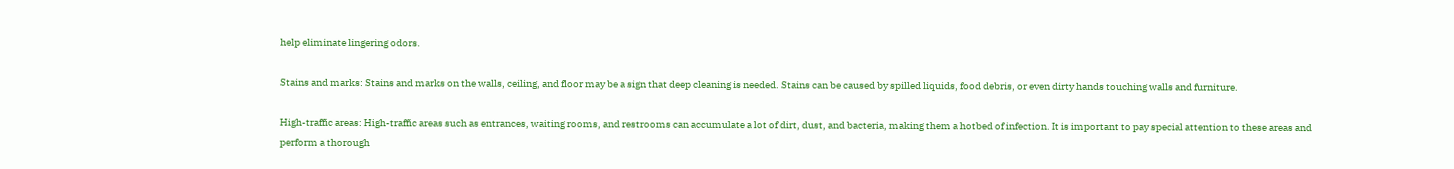help eliminate lingering odors.

Stains and marks: Stains and marks on the walls, ceiling, and floor may be a sign that deep cleaning is needed. Stains can be caused by spilled liquids, food debris, or even dirty hands touching walls and furniture.

High-traffic areas: High-traffic areas such as entrances, waiting rooms, and restrooms can accumulate a lot of dirt, dust, and bacteria, making them a hotbed of infection. It is important to pay special attention to these areas and perform a thorough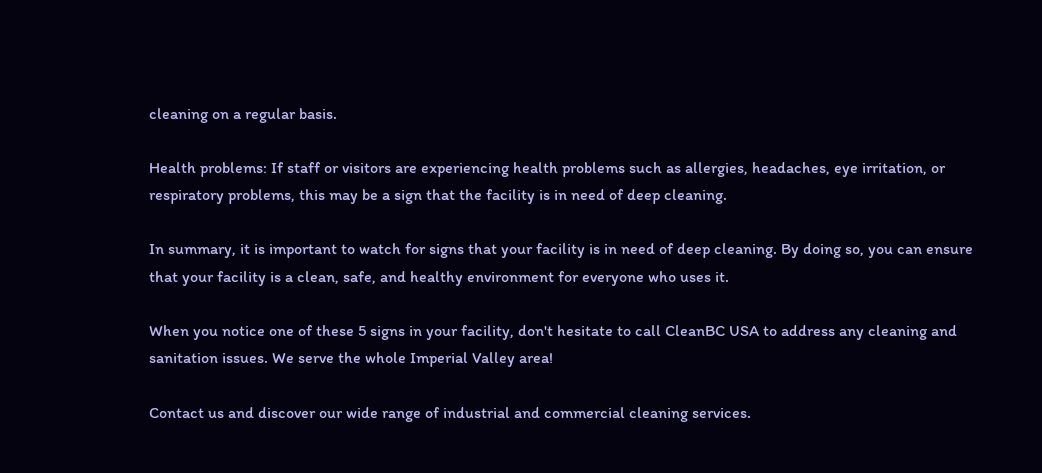cleaning on a regular basis.

Health problems: If staff or visitors are experiencing health problems such as allergies, headaches, eye irritation, or respiratory problems, this may be a sign that the facility is in need of deep cleaning.

In summary, it is important to watch for signs that your facility is in need of deep cleaning. By doing so, you can ensure that your facility is a clean, safe, and healthy environment for everyone who uses it.

When you notice one of these 5 signs in your facility, don't hesitate to call CleanBC USA to address any cleaning and sanitation issues. We serve the whole Imperial Valley area!

Contact us and discover our wide range of industrial and commercial cleaning services.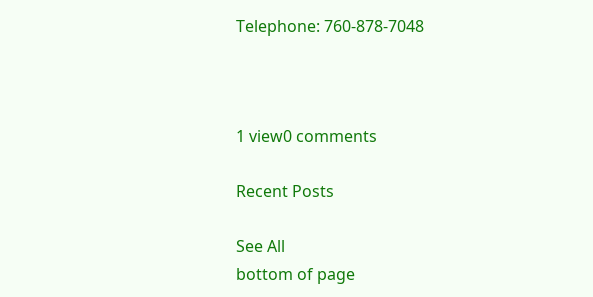Telephone: 760-878-7048



1 view0 comments

Recent Posts

See All
bottom of page